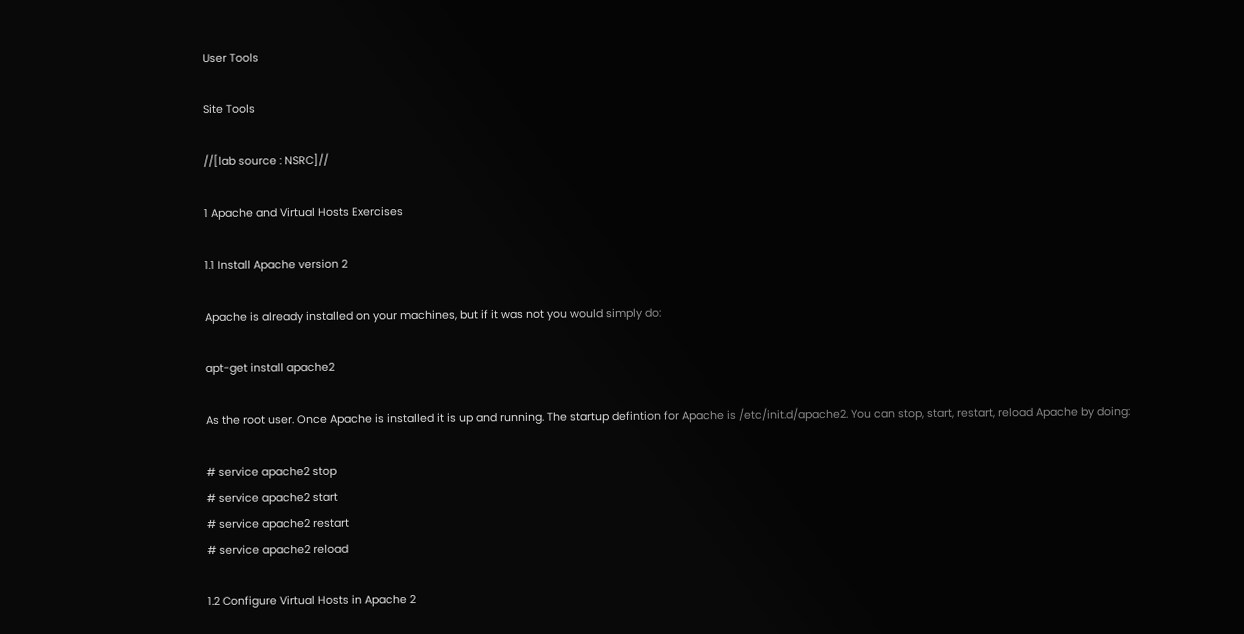User Tools

Site Tools

//[lab source : NSRC]//

1 Apache and Virtual Hosts Exercises

1.1 Install Apache version 2

Apache is already installed on your machines, but if it was not you would simply do:

apt-get install apache2

As the root user. Once Apache is installed it is up and running. The startup defintion for Apache is /etc/init.d/apache2. You can stop, start, restart, reload Apache by doing:

# service apache2 stop
# service apache2 start
# service apache2 restart
# service apache2 reload

1.2 Configure Virtual Hosts in Apache 2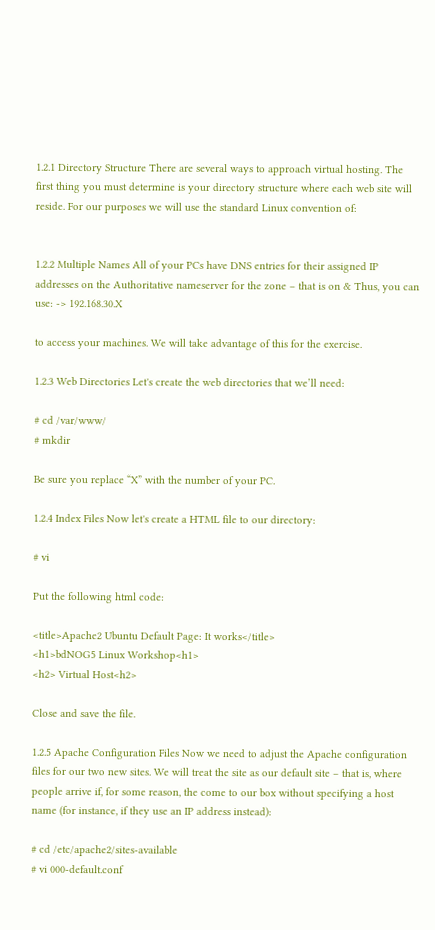1.2.1 Directory Structure There are several ways to approach virtual hosting. The first thing you must determine is your directory structure where each web site will reside. For our purposes we will use the standard Linux convention of:


1.2.2 Multiple Names All of your PCs have DNS entries for their assigned IP addresses on the Authoritative nameserver for the zone – that is on & Thus, you can use: -> 192.168.30.X

to access your machines. We will take advantage of this for the exercise.

1.2.3 Web Directories Let's create the web directories that we’ll need:

# cd /var/www/
# mkdir

Be sure you replace “X” with the number of your PC.

1.2.4 Index Files Now let's create a HTML file to our directory:

# vi

Put the following html code:

<title>Apache2 Ubuntu Default Page: It works</title>
<h1>bdNOG5 Linux Workshop<h1>
<h2> Virtual Host<h2>

Close and save the file.

1.2.5 Apache Configuration Files Now we need to adjust the Apache configuration files for our two new sites. We will treat the site as our default site – that is, where people arrive if, for some reason, the come to our box without specifying a host name (for instance, if they use an IP address instead):

# cd /etc/apache2/sites-available
# vi 000-default.conf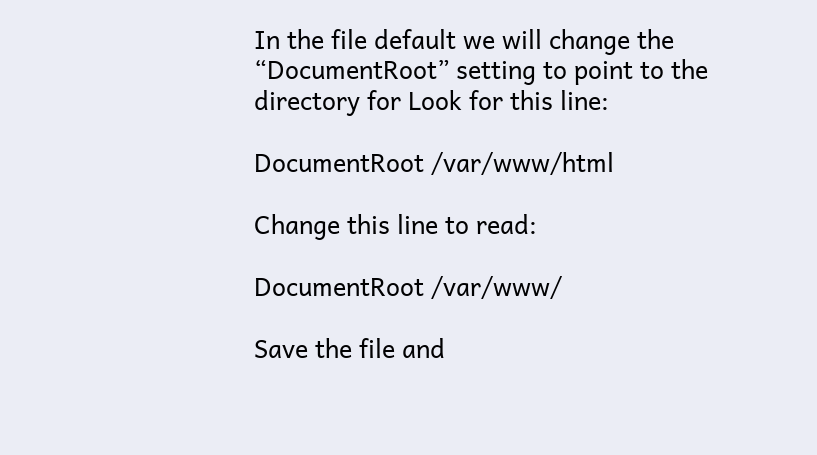In the file default we will change the “DocumentRoot” setting to point to the directory for Look for this line:

DocumentRoot /var/www/html

Change this line to read:

DocumentRoot /var/www/

Save the file and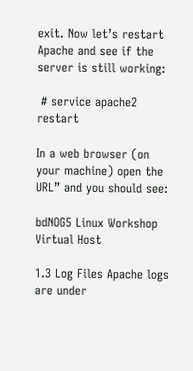exit. Now let’s restart Apache and see if the server is still working:

 # service apache2 restart

In a web browser (on your machine) open the URL” and you should see:

bdNOG5 Linux Workshop Virtual Host

1.3 Log Files Apache logs are under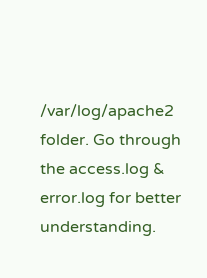/var/log/apache2 folder. Go through the access.log & error.log for better understanding.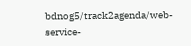bdnog5/track2agenda/web-service-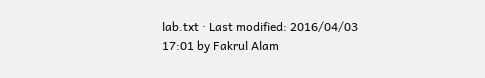lab.txt · Last modified: 2016/04/03 17:01 by Fakrul Alam